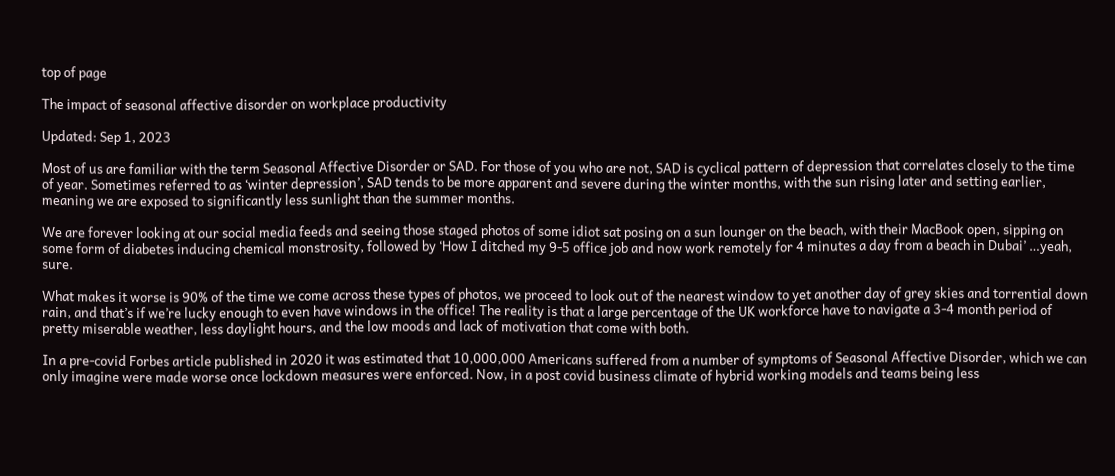top of page

The impact of seasonal affective disorder on workplace productivity

Updated: Sep 1, 2023

Most of us are familiar with the term Seasonal Affective Disorder or SAD. For those of you who are not, SAD is cyclical pattern of depression that correlates closely to the time of year. Sometimes referred to as ‘winter depression’, SAD tends to be more apparent and severe during the winter months, with the sun rising later and setting earlier, meaning we are exposed to significantly less sunlight than the summer months.

We are forever looking at our social media feeds and seeing those staged photos of some idiot sat posing on a sun lounger on the beach, with their MacBook open, sipping on some form of diabetes inducing chemical monstrosity, followed by ‘How I ditched my 9-5 office job and now work remotely for 4 minutes a day from a beach in Dubai’ …yeah, sure.

What makes it worse is 90% of the time we come across these types of photos, we proceed to look out of the nearest window to yet another day of grey skies and torrential down rain, and that’s if we’re lucky enough to even have windows in the office! The reality is that a large percentage of the UK workforce have to navigate a 3-4 month period of pretty miserable weather, less daylight hours, and the low moods and lack of motivation that come with both.

In a pre-covid Forbes article published in 2020 it was estimated that 10,000,000 Americans suffered from a number of symptoms of Seasonal Affective Disorder, which we can only imagine were made worse once lockdown measures were enforced. Now, in a post covid business climate of hybrid working models and teams being less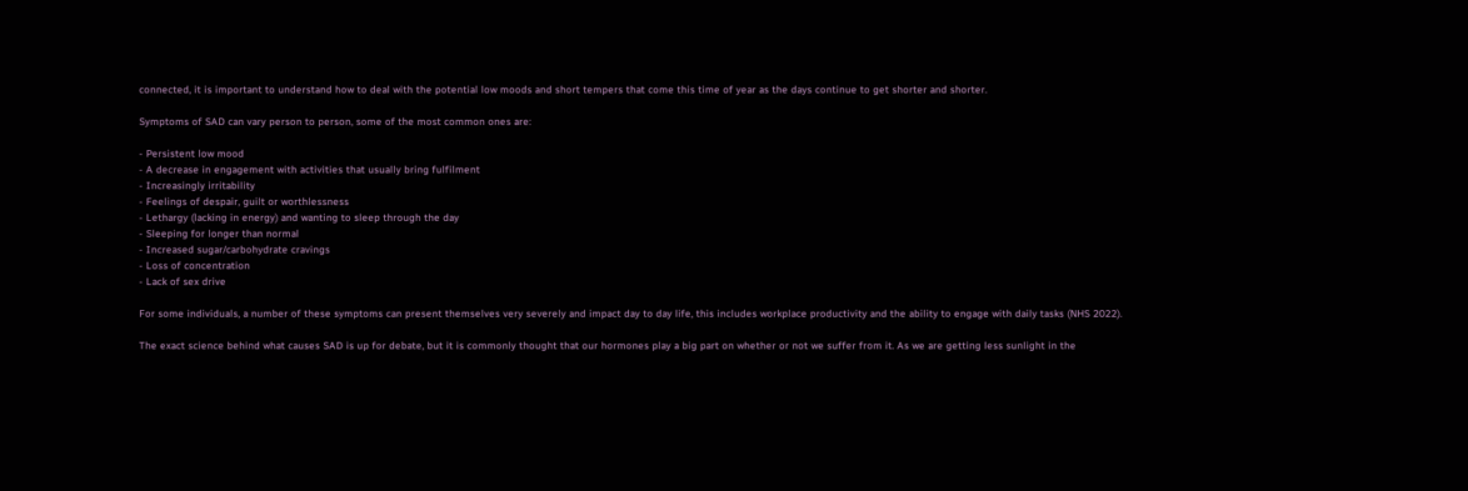connected, it is important to understand how to deal with the potential low moods and short tempers that come this time of year as the days continue to get shorter and shorter.

Symptoms of SAD can vary person to person, some of the most common ones are:

- Persistent low mood
- A decrease in engagement with activities that usually bring fulfilment
- Increasingly irritability
- Feelings of despair, guilt or worthlessness
- Lethargy (lacking in energy) and wanting to sleep through the day
- Sleeping for longer than normal
- Increased sugar/carbohydrate cravings
- Loss of concentration
- Lack of sex drive

For some individuals, a number of these symptoms can present themselves very severely and impact day to day life, this includes workplace productivity and the ability to engage with daily tasks (NHS 2022).

The exact science behind what causes SAD is up for debate, but it is commonly thought that our hormones play a big part on whether or not we suffer from it. As we are getting less sunlight in the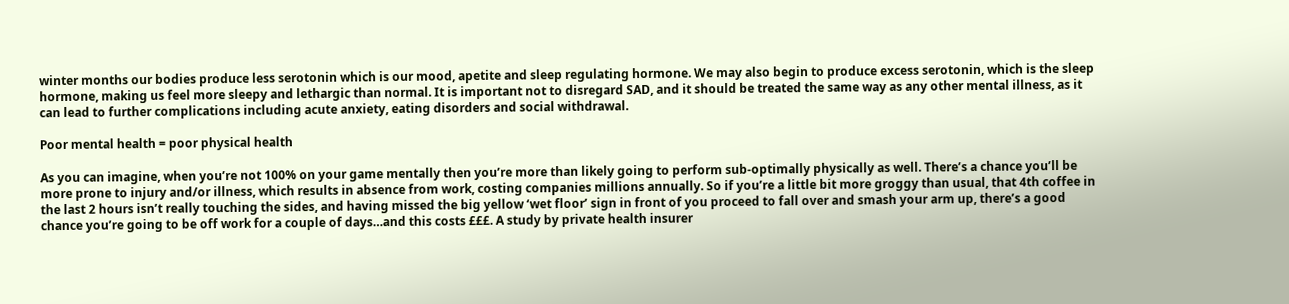winter months our bodies produce less serotonin which is our mood, apetite and sleep regulating hormone. We may also begin to produce excess serotonin, which is the sleep hormone, making us feel more sleepy and lethargic than normal. It is important not to disregard SAD, and it should be treated the same way as any other mental illness, as it can lead to further complications including acute anxiety, eating disorders and social withdrawal.

Poor mental health = poor physical health

As you can imagine, when you’re not 100% on your game mentally then you’re more than likely going to perform sub-optimally physically as well. There’s a chance you’ll be more prone to injury and/or illness, which results in absence from work, costing companies millions annually. So if you’re a little bit more groggy than usual, that 4th coffee in the last 2 hours isn’t really touching the sides, and having missed the big yellow ‘wet floor’ sign in front of you proceed to fall over and smash your arm up, there’s a good chance you’re going to be off work for a couple of days…and this costs £££. A study by private health insurer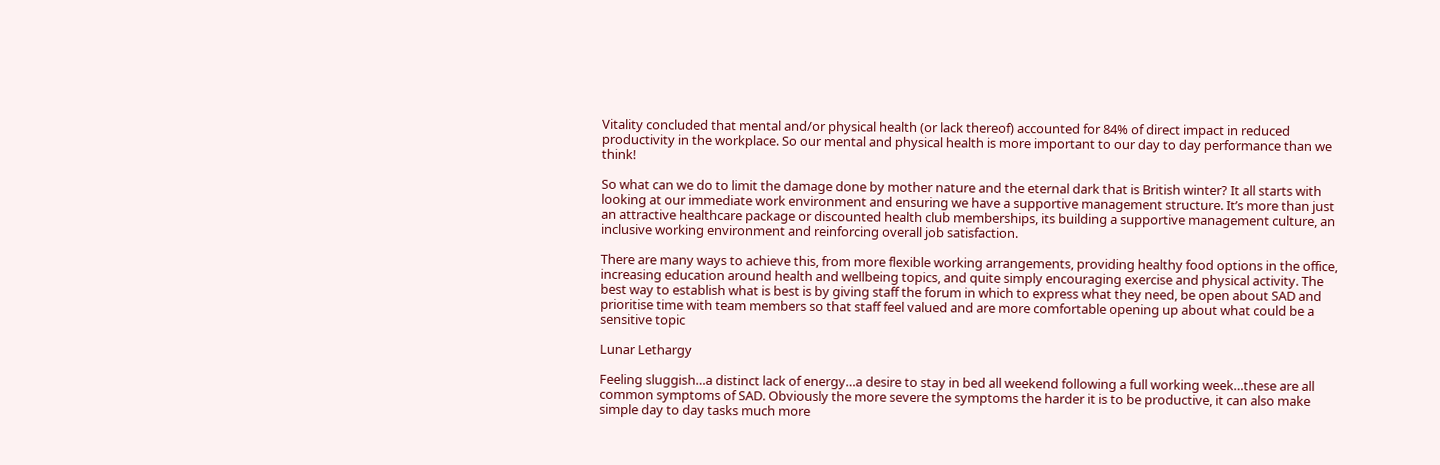Vitality concluded that mental and/or physical health (or lack thereof) accounted for 84% of direct impact in reduced productivity in the workplace. So our mental and physical health is more important to our day to day performance than we think!

So what can we do to limit the damage done by mother nature and the eternal dark that is British winter? It all starts with looking at our immediate work environment and ensuring we have a supportive management structure. It’s more than just an attractive healthcare package or discounted health club memberships, its building a supportive management culture, an inclusive working environment and reinforcing overall job satisfaction.

There are many ways to achieve this, from more flexible working arrangements, providing healthy food options in the office, increasing education around health and wellbeing topics, and quite simply encouraging exercise and physical activity. The best way to establish what is best is by giving staff the forum in which to express what they need, be open about SAD and prioritise time with team members so that staff feel valued and are more comfortable opening up about what could be a sensitive topic

Lunar Lethargy

Feeling sluggish…a distinct lack of energy…a desire to stay in bed all weekend following a full working week…these are all common symptoms of SAD. Obviously the more severe the symptoms the harder it is to be productive, it can also make simple day to day tasks much more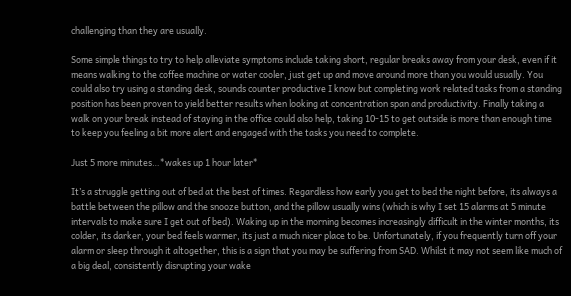challenging than they are usually.

Some simple things to try to help alleviate symptoms include taking short, regular breaks away from your desk, even if it means walking to the coffee machine or water cooler, just get up and move around more than you would usually. You could also try using a standing desk, sounds counter productive I know but completing work related tasks from a standing position has been proven to yield better results when looking at concentration span and productivity. Finally taking a walk on your break instead of staying in the office could also help, taking 10-15 to get outside is more than enough time to keep you feeling a bit more alert and engaged with the tasks you need to complete.

Just 5 more minutes…*wakes up 1 hour later*

It’s a struggle getting out of bed at the best of times. Regardless how early you get to bed the night before, its always a battle between the pillow and the snooze button, and the pillow usually wins (which is why I set 15 alarms at 5 minute intervals to make sure I get out of bed). Waking up in the morning becomes increasingly difficult in the winter months, its colder, its darker, your bed feels warmer, its just a much nicer place to be. Unfortunately, if you frequently turn off your alarm or sleep through it altogether, this is a sign that you may be suffering from SAD. Whilst it may not seem like much of a big deal, consistently disrupting your wake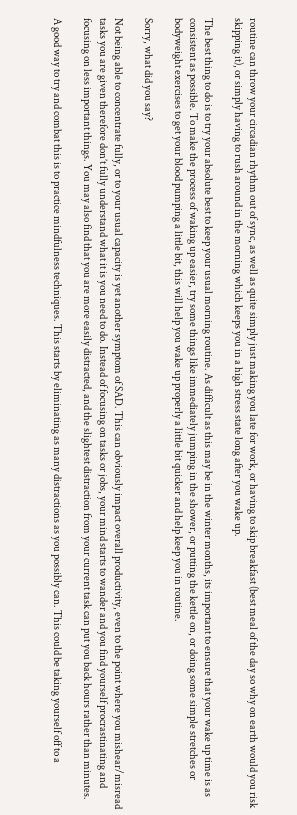routine can throw your circadian rhythm out of sync, as well as quite simply just making you late for work, or having to skip breakfast (best meal of the day so why on earth would you risk skipping it), or simply having to rush around in the morning which keeps you in a high stress state long after you wake up.

The best thing to do is to try your absolute best to keep your usual morning routine. As difficult as this may be in the winter months, its important to ensure that your wake up time is as consistent as possible. To make the process of waking up easier, try some things like immediately jumping in the shower, or putting the kettle on, or doing some simple stretches or bodyweight exercises to get your blood pumping a little bit, this will help you wake up properly a little bit quicker and help keep you in routine.

Sorry, what did you say?

Not being able to concentrate fully, or to your usual capacity is yet another symptom of SAD. This can obviously impact overall productivity, even to the point where you mishear/misread tasks you are given therefore don’t fully understand what it is you need to do. Instead of focusing on tasks or jobs, your mind starts to wander and you find yourself procrastinating and focusing on less important things. You may also find that you are more easily distracted, and the slightest distraction from your current task can put you back hours rather than minutes.

A good way to try and combat this is to practice mindfulness techniques. This starts by eliminating as many distractions as you possibly can. This could be taking yourself off to a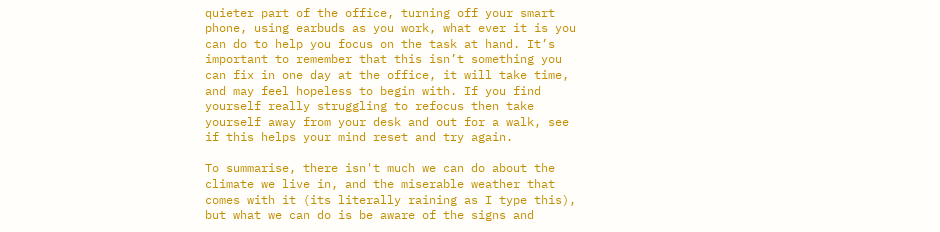quieter part of the office, turning off your smart phone, using earbuds as you work, what ever it is you can do to help you focus on the task at hand. It’s important to remember that this isn’t something you can fix in one day at the office, it will take time, and may feel hopeless to begin with. If you find yourself really struggling to refocus then take yourself away from your desk and out for a walk, see if this helps your mind reset and try again.

To summarise, there isn't much we can do about the climate we live in, and the miserable weather that comes with it (its literally raining as I type this), but what we can do is be aware of the signs and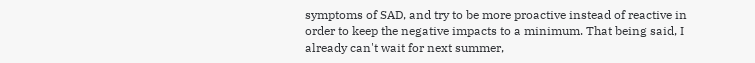symptoms of SAD, and try to be more proactive instead of reactive in order to keep the negative impacts to a minimum. That being said, I already can't wait for next summer,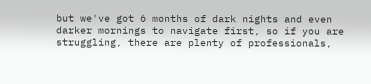but we've got 6 months of dark nights and even darker mornings to navigate first, so if you are struggling, there are plenty of professionals,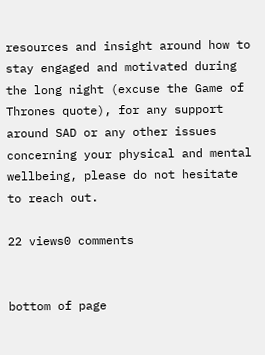resources and insight around how to stay engaged and motivated during the long night (excuse the Game of Thrones quote), for any support around SAD or any other issues concerning your physical and mental wellbeing, please do not hesitate to reach out.

22 views0 comments


bottom of page